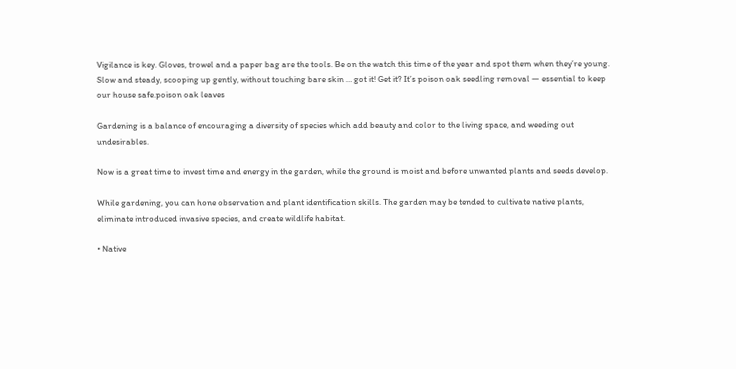Vigilance is key. Gloves, trowel and a paper bag are the tools. Be on the watch this time of the year and spot them when they’re young. Slow and steady, scooping up gently, without touching bare skin … got it! Get it? It’s poison oak seedling removal — essential to keep our house safe.poison oak leaves

Gardening is a balance of encouraging a diversity of species which add beauty and color to the living space, and weeding out undesirables.

Now is a great time to invest time and energy in the garden, while the ground is moist and before unwanted plants and seeds develop.

While gardening, you can hone observation and plant identification skills. The garden may be tended to cultivate native plants, eliminate introduced invasive species, and create wildlife habitat.

• Native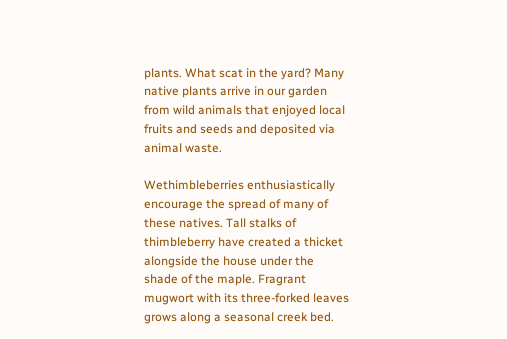plants. What scat in the yard? Many native plants arrive in our garden from wild animals that enjoyed local fruits and seeds and deposited via animal waste.

Wethimbleberries enthusiastically encourage the spread of many of these natives. Tall stalks of thimbleberry have created a thicket alongside the house under the shade of the maple. Fragrant mugwort with its three-forked leaves grows along a seasonal creek bed.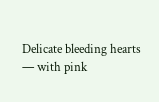Delicate bleeding hearts — with pink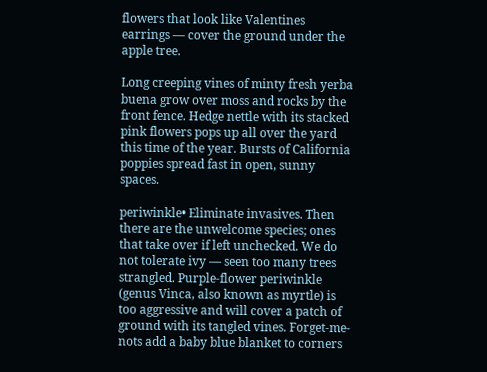flowers that look like Valentines earrings — cover the ground under the apple tree.

Long creeping vines of minty fresh yerba buena grow over moss and rocks by the front fence. Hedge nettle with its stacked pink flowers pops up all over the yard this time of the year. Bursts of California poppies spread fast in open, sunny spaces.

periwinkle• Eliminate invasives. Then there are the unwelcome species; ones that take over if left unchecked. We do not tolerate ivy — seen too many trees strangled. Purple-flower periwinkle (genus Vinca, also known as myrtle) is too aggressive and will cover a patch of ground with its tangled vines. Forget-me-nots add a baby blue blanket to corners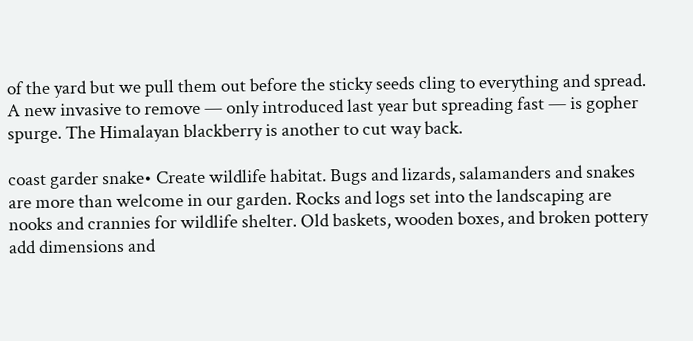of the yard but we pull them out before the sticky seeds cling to everything and spread. A new invasive to remove — only introduced last year but spreading fast — is gopher spurge. The Himalayan blackberry is another to cut way back.

coast garder snake• Create wildlife habitat. Bugs and lizards, salamanders and snakes are more than welcome in our garden. Rocks and logs set into the landscaping are nooks and crannies for wildlife shelter. Old baskets, wooden boxes, and broken pottery add dimensions and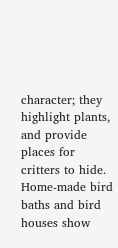character; they highlight plants, and provide places for critters to hide. Home-made bird baths and bird houses show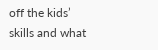off the kids’ skills and what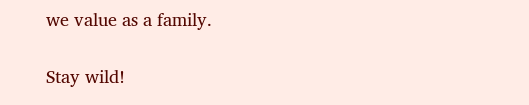we value as a family.

Stay wild!